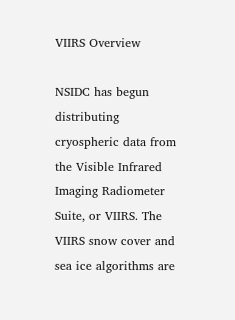VIIRS Overview

NSIDC has begun distributing cryospheric data from the Visible Infrared Imaging Radiometer Suite, or VIIRS. The VIIRS snow cover and sea ice algorithms are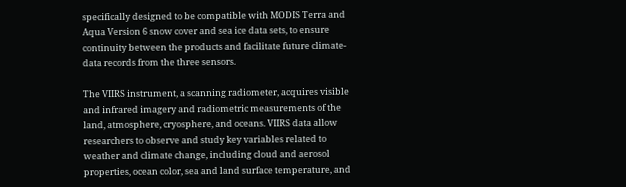specifically designed to be compatible with MODIS Terra and Aqua Version 6 snow cover and sea ice data sets, to ensure continuity between the products and facilitate future climate-data records from the three sensors.

The VIIRS instrument, a scanning radiometer, acquires visible and infrared imagery and radiometric measurements of the land, atmosphere, cryosphere, and oceans. VIIRS data allow researchers to observe and study key variables related to weather and climate change, including cloud and aerosol properties, ocean color, sea and land surface temperature, and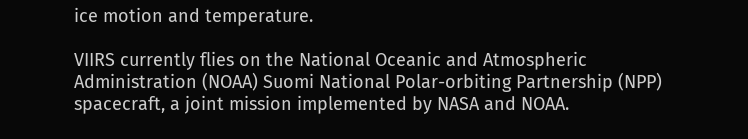ice motion and temperature.

VIIRS currently flies on the National Oceanic and Atmospheric Administration (NOAA) Suomi National Polar-orbiting Partnership (NPP) spacecraft, a joint mission implemented by NASA and NOAA.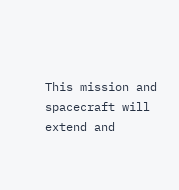This mission and spacecraft will extend and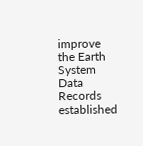improve the Earth System Data Records established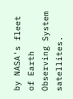by NASA's fleet of Earth Observing System satellites.